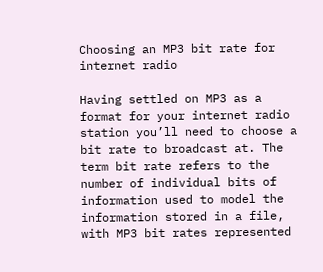Choosing an MP3 bit rate for internet radio

Having settled on MP3 as a format for your internet radio station you’ll need to choose a bit rate to broadcast at. The term bit rate refers to the number of individual bits of information used to model the information stored in a file, with MP3 bit rates represented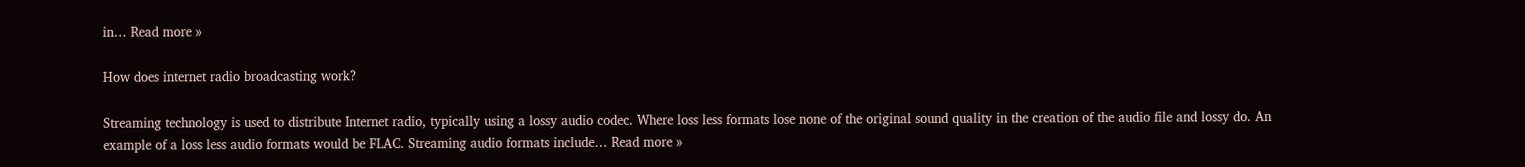in… Read more »

How does internet radio broadcasting work?

Streaming technology is used to distribute Internet radio, typically using a lossy audio codec. Where loss less formats lose none of the original sound quality in the creation of the audio file and lossy do. An example of a loss less audio formats would be FLAC. Streaming audio formats include… Read more »